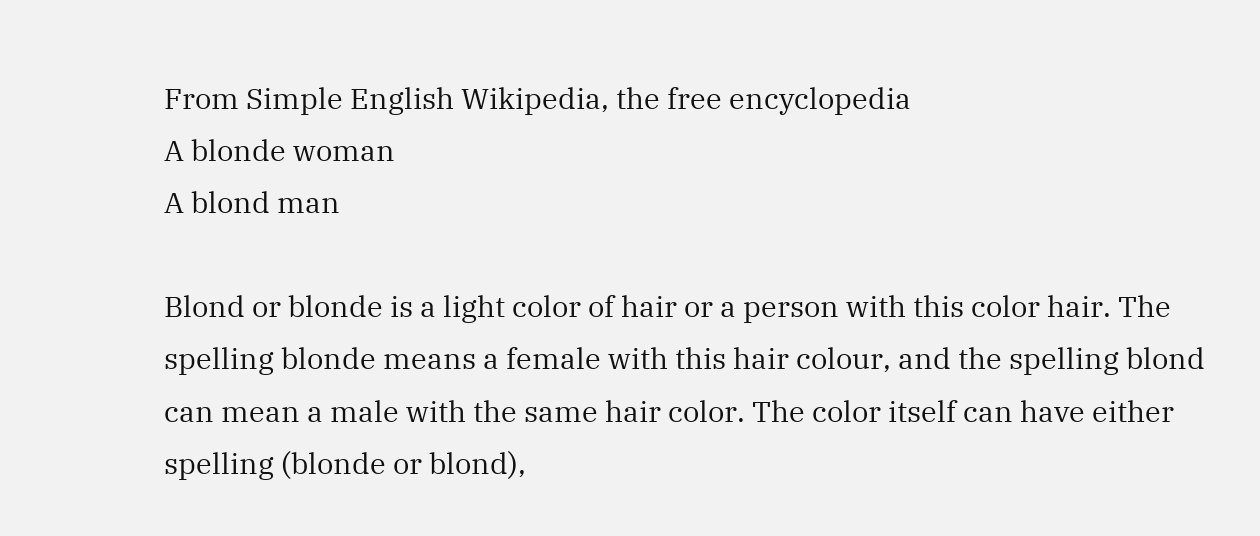From Simple English Wikipedia, the free encyclopedia
A blonde woman
A blond man

Blond or blonde is a light color of hair or a person with this color hair. The spelling blonde means a female with this hair colour, and the spelling blond can mean a male with the same hair color. The color itself can have either spelling (blonde or blond),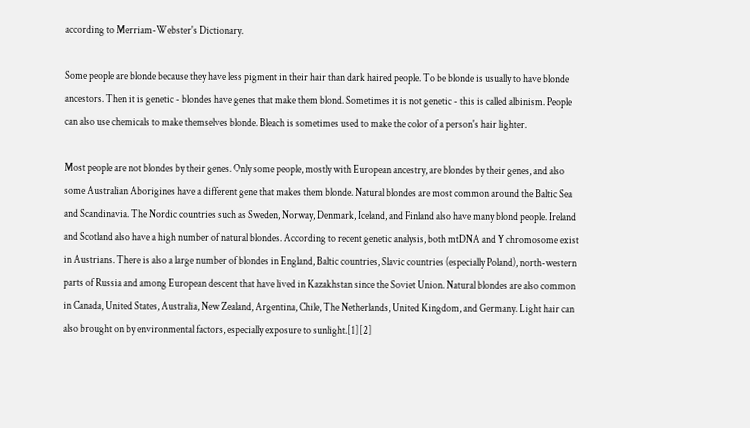according to Merriam-Webster's Dictionary.

Some people are blonde because they have less pigment in their hair than dark haired people. To be blonde is usually to have blonde ancestors. Then it is genetic - blondes have genes that make them blond. Sometimes it is not genetic - this is called albinism. People can also use chemicals to make themselves blonde. Bleach is sometimes used to make the color of a person's hair lighter.

Most people are not blondes by their genes. Only some people, mostly with European ancestry, are blondes by their genes, and also some Australian Aborigines have a different gene that makes them blonde. Natural blondes are most common around the Baltic Sea and Scandinavia. The Nordic countries such as Sweden, Norway, Denmark, Iceland, and Finland also have many blond people. Ireland and Scotland also have a high number of natural blondes. According to recent genetic analysis, both mtDNA and Y chromosome exist in Austrians. There is also a large number of blondes in England, Baltic countries, Slavic countries (especially Poland), north-western parts of Russia and among European descent that have lived in Kazakhstan since the Soviet Union. Natural blondes are also common in Canada, United States, Australia, New Zealand, Argentina, Chile, The Netherlands, United Kingdom, and Germany. Light hair can also brought on by environmental factors, especially exposure to sunlight.[1][2]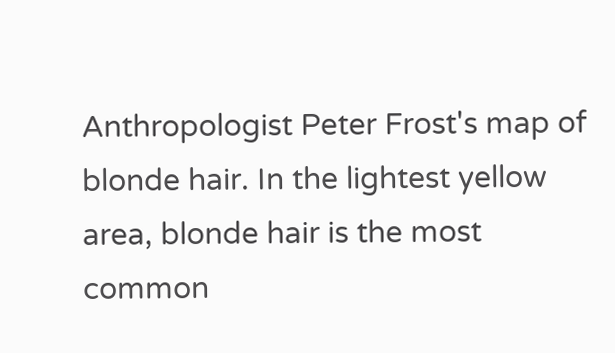Anthropologist Peter Frost's map of blonde hair. In the lightest yellow area, blonde hair is the most common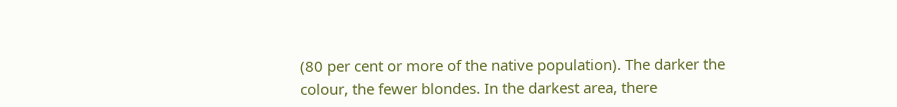(80 per cent or more of the native population). The darker the colour, the fewer blondes. In the darkest area, there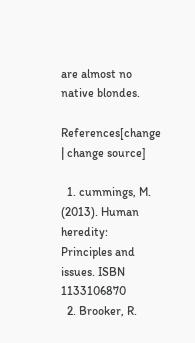are almost no native blondes.

References[change | change source]

  1. cummings, M. (2013). Human heredity: Principles and issues. ISBN 1133106870
  2. Brooker, R.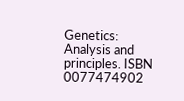Genetics: Analysis and principles. ISBN 0077474902